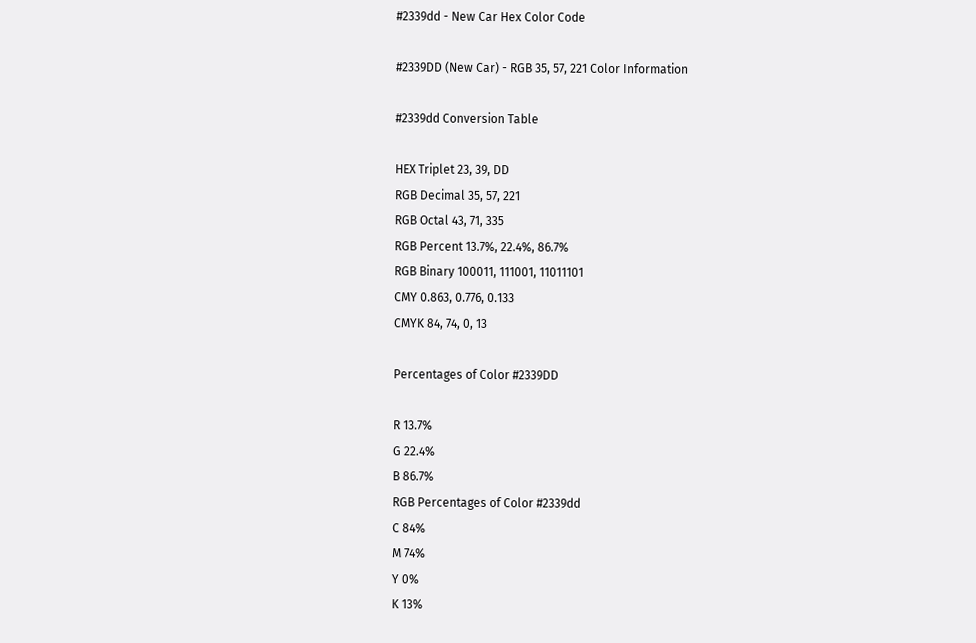#2339dd - New Car Hex Color Code

#2339DD (New Car) - RGB 35, 57, 221 Color Information

#2339dd Conversion Table

HEX Triplet 23, 39, DD
RGB Decimal 35, 57, 221
RGB Octal 43, 71, 335
RGB Percent 13.7%, 22.4%, 86.7%
RGB Binary 100011, 111001, 11011101
CMY 0.863, 0.776, 0.133
CMYK 84, 74, 0, 13

Percentages of Color #2339DD

R 13.7%
G 22.4%
B 86.7%
RGB Percentages of Color #2339dd
C 84%
M 74%
Y 0%
K 13%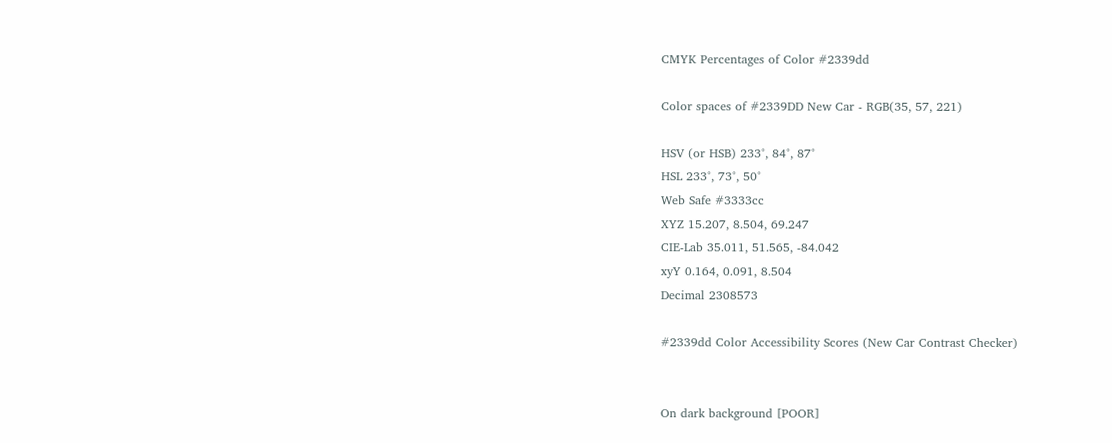CMYK Percentages of Color #2339dd

Color spaces of #2339DD New Car - RGB(35, 57, 221)

HSV (or HSB) 233°, 84°, 87°
HSL 233°, 73°, 50°
Web Safe #3333cc
XYZ 15.207, 8.504, 69.247
CIE-Lab 35.011, 51.565, -84.042
xyY 0.164, 0.091, 8.504
Decimal 2308573

#2339dd Color Accessibility Scores (New Car Contrast Checker)


On dark background [POOR]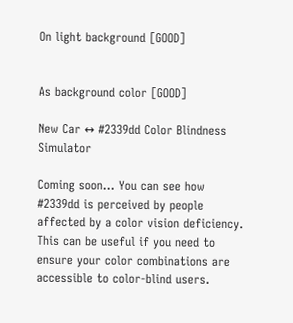On light background [GOOD]


As background color [GOOD]

New Car ↔ #2339dd Color Blindness Simulator

Coming soon... You can see how #2339dd is perceived by people affected by a color vision deficiency. This can be useful if you need to ensure your color combinations are accessible to color-blind users.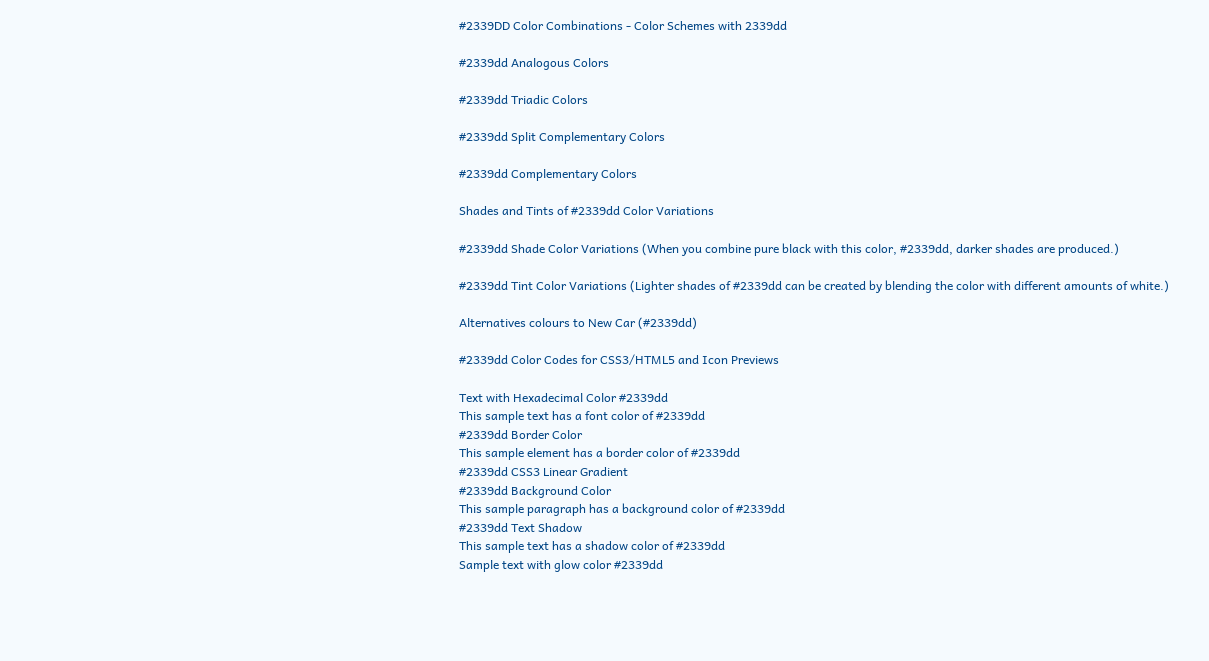#2339DD Color Combinations - Color Schemes with 2339dd

#2339dd Analogous Colors

#2339dd Triadic Colors

#2339dd Split Complementary Colors

#2339dd Complementary Colors

Shades and Tints of #2339dd Color Variations

#2339dd Shade Color Variations (When you combine pure black with this color, #2339dd, darker shades are produced.)

#2339dd Tint Color Variations (Lighter shades of #2339dd can be created by blending the color with different amounts of white.)

Alternatives colours to New Car (#2339dd)

#2339dd Color Codes for CSS3/HTML5 and Icon Previews

Text with Hexadecimal Color #2339dd
This sample text has a font color of #2339dd
#2339dd Border Color
This sample element has a border color of #2339dd
#2339dd CSS3 Linear Gradient
#2339dd Background Color
This sample paragraph has a background color of #2339dd
#2339dd Text Shadow
This sample text has a shadow color of #2339dd
Sample text with glow color #2339dd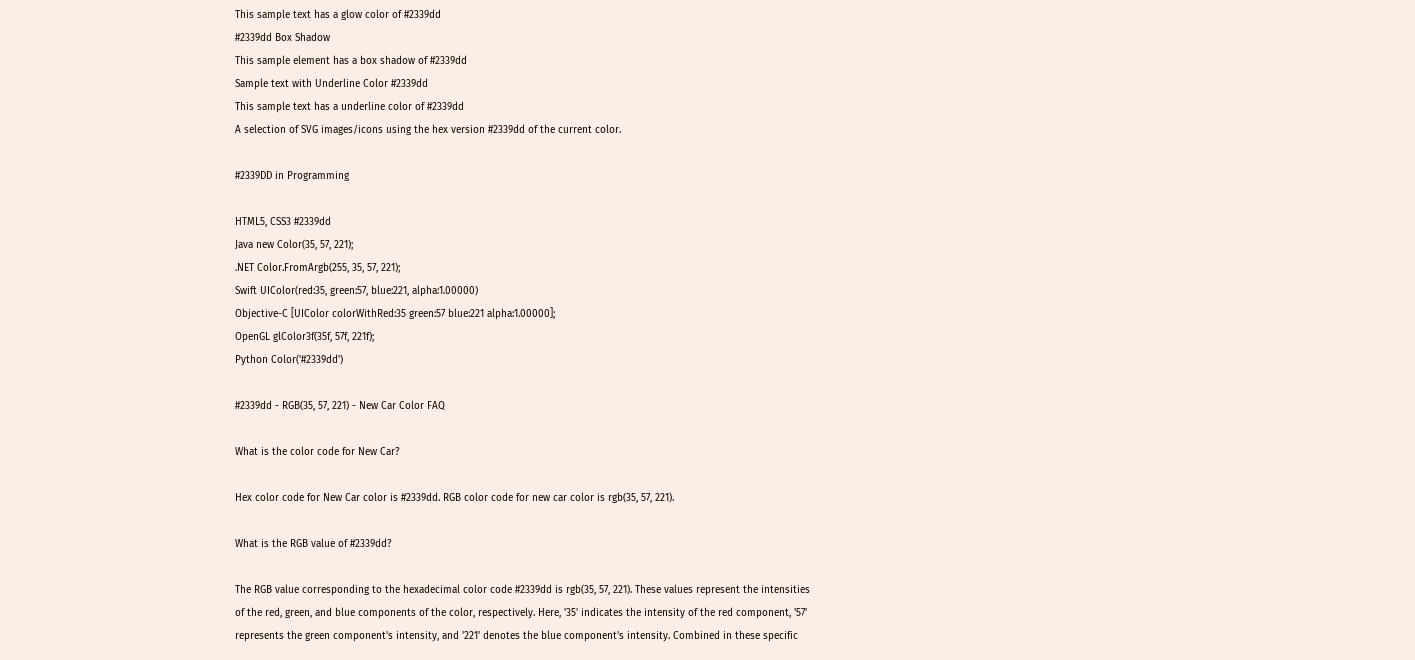This sample text has a glow color of #2339dd
#2339dd Box Shadow
This sample element has a box shadow of #2339dd
Sample text with Underline Color #2339dd
This sample text has a underline color of #2339dd
A selection of SVG images/icons using the hex version #2339dd of the current color.

#2339DD in Programming

HTML5, CSS3 #2339dd
Java new Color(35, 57, 221);
.NET Color.FromArgb(255, 35, 57, 221);
Swift UIColor(red:35, green:57, blue:221, alpha:1.00000)
Objective-C [UIColor colorWithRed:35 green:57 blue:221 alpha:1.00000];
OpenGL glColor3f(35f, 57f, 221f);
Python Color('#2339dd')

#2339dd - RGB(35, 57, 221) - New Car Color FAQ

What is the color code for New Car?

Hex color code for New Car color is #2339dd. RGB color code for new car color is rgb(35, 57, 221).

What is the RGB value of #2339dd?

The RGB value corresponding to the hexadecimal color code #2339dd is rgb(35, 57, 221). These values represent the intensities of the red, green, and blue components of the color, respectively. Here, '35' indicates the intensity of the red component, '57' represents the green component's intensity, and '221' denotes the blue component's intensity. Combined in these specific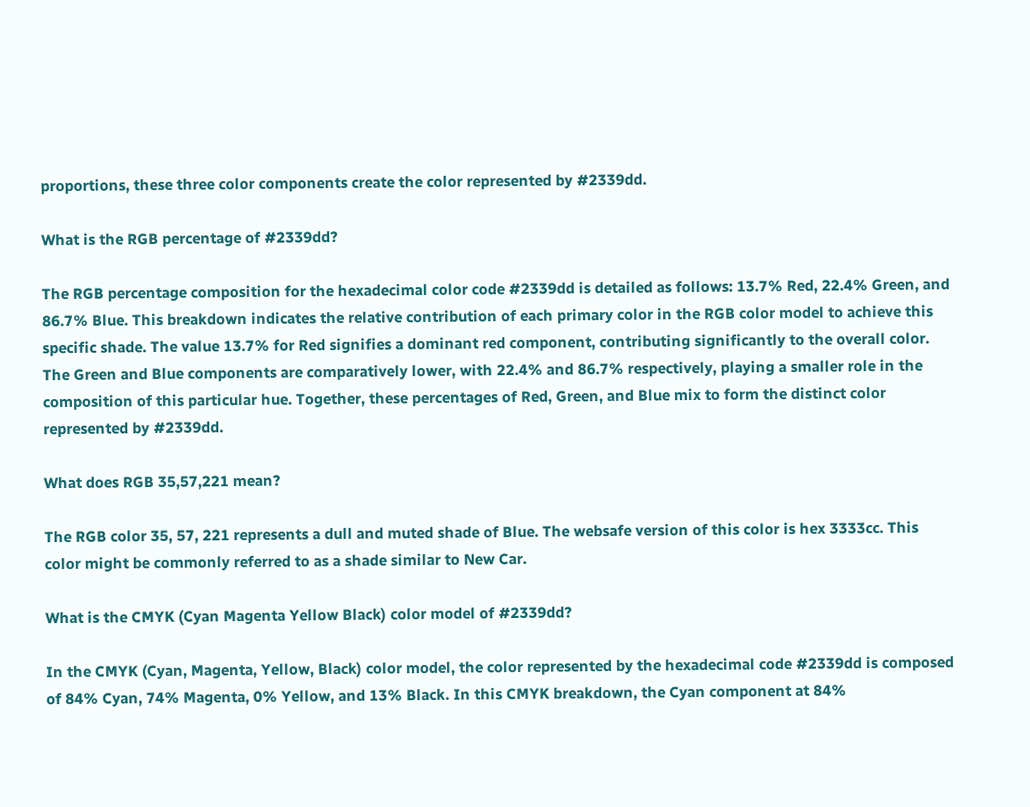proportions, these three color components create the color represented by #2339dd.

What is the RGB percentage of #2339dd?

The RGB percentage composition for the hexadecimal color code #2339dd is detailed as follows: 13.7% Red, 22.4% Green, and 86.7% Blue. This breakdown indicates the relative contribution of each primary color in the RGB color model to achieve this specific shade. The value 13.7% for Red signifies a dominant red component, contributing significantly to the overall color. The Green and Blue components are comparatively lower, with 22.4% and 86.7% respectively, playing a smaller role in the composition of this particular hue. Together, these percentages of Red, Green, and Blue mix to form the distinct color represented by #2339dd.

What does RGB 35,57,221 mean?

The RGB color 35, 57, 221 represents a dull and muted shade of Blue. The websafe version of this color is hex 3333cc. This color might be commonly referred to as a shade similar to New Car.

What is the CMYK (Cyan Magenta Yellow Black) color model of #2339dd?

In the CMYK (Cyan, Magenta, Yellow, Black) color model, the color represented by the hexadecimal code #2339dd is composed of 84% Cyan, 74% Magenta, 0% Yellow, and 13% Black. In this CMYK breakdown, the Cyan component at 84%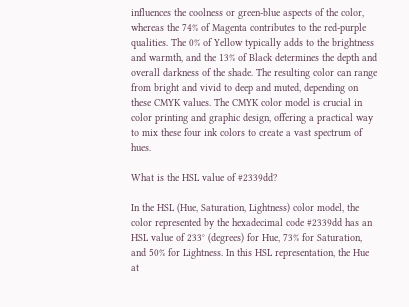influences the coolness or green-blue aspects of the color, whereas the 74% of Magenta contributes to the red-purple qualities. The 0% of Yellow typically adds to the brightness and warmth, and the 13% of Black determines the depth and overall darkness of the shade. The resulting color can range from bright and vivid to deep and muted, depending on these CMYK values. The CMYK color model is crucial in color printing and graphic design, offering a practical way to mix these four ink colors to create a vast spectrum of hues.

What is the HSL value of #2339dd?

In the HSL (Hue, Saturation, Lightness) color model, the color represented by the hexadecimal code #2339dd has an HSL value of 233° (degrees) for Hue, 73% for Saturation, and 50% for Lightness. In this HSL representation, the Hue at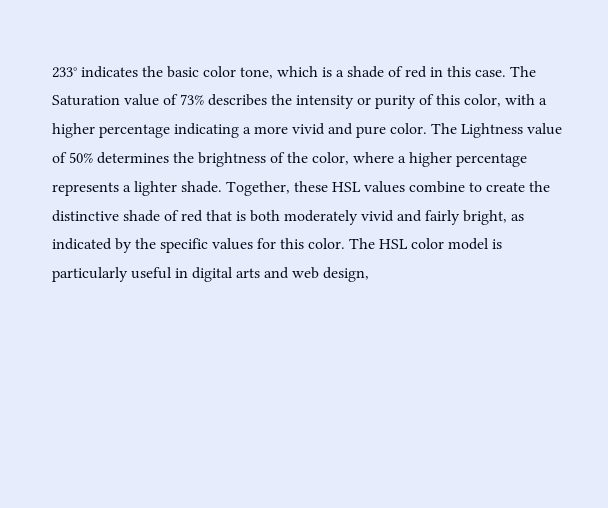233° indicates the basic color tone, which is a shade of red in this case. The Saturation value of 73% describes the intensity or purity of this color, with a higher percentage indicating a more vivid and pure color. The Lightness value of 50% determines the brightness of the color, where a higher percentage represents a lighter shade. Together, these HSL values combine to create the distinctive shade of red that is both moderately vivid and fairly bright, as indicated by the specific values for this color. The HSL color model is particularly useful in digital arts and web design,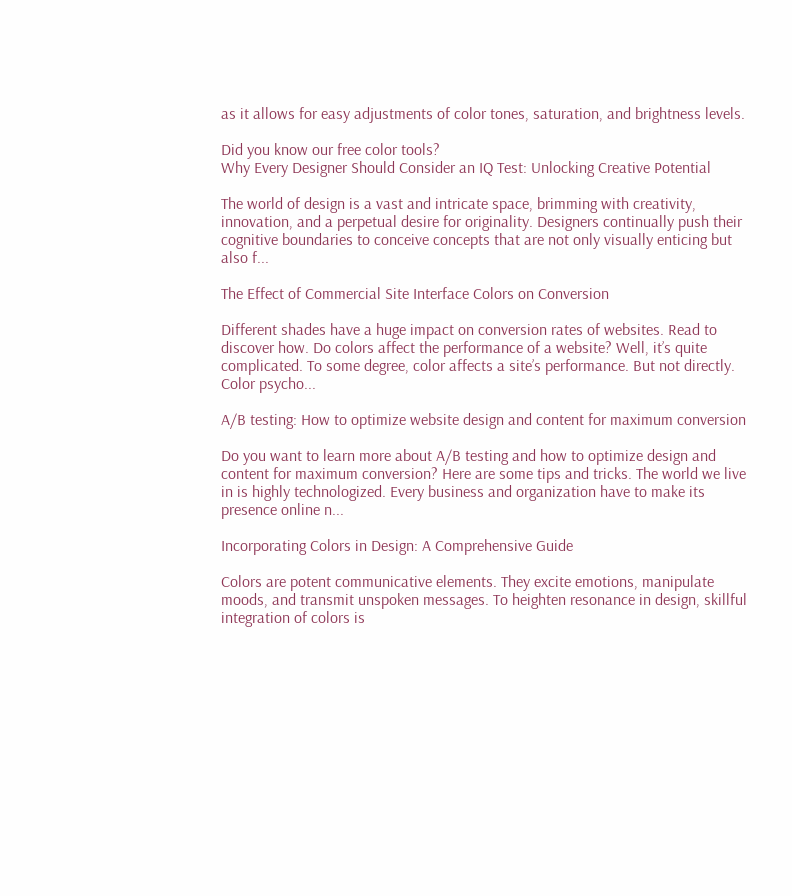as it allows for easy adjustments of color tones, saturation, and brightness levels.

Did you know our free color tools?
Why Every Designer Should Consider an IQ Test: Unlocking Creative Potential

The world of design is a vast and intricate space, brimming with creativity, innovation, and a perpetual desire for originality. Designers continually push their cognitive boundaries to conceive concepts that are not only visually enticing but also f...

The Effect of Commercial Site Interface Colors on Conversion

Different shades have a huge impact on conversion rates of websites. Read to discover how. Do colors affect the performance of a website? Well, it’s quite complicated. To some degree, color affects a site’s performance. But not directly. Color psycho...

A/B testing: How to optimize website design and content for maximum conversion

Do you want to learn more about A/B testing and how to optimize design and content for maximum conversion? Here are some tips and tricks. The world we live in is highly technologized. Every business and organization have to make its presence online n...

Incorporating Colors in Design: A Comprehensive Guide

Colors are potent communicative elements. They excite emotions, manipulate moods, and transmit unspoken messages. To heighten resonance in design, skillful integration of colors is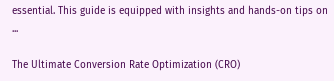essential. This guide is equipped with insights and hands-on tips on ...

The Ultimate Conversion Rate Optimization (CRO)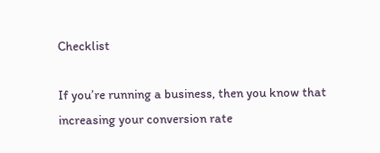Checklist

If you’re running a business, then you know that increasing your conversion rate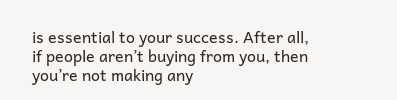is essential to your success. After all, if people aren’t buying from you, then you’re not making any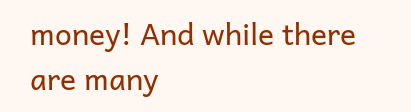money! And while there are many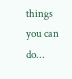things you can do...